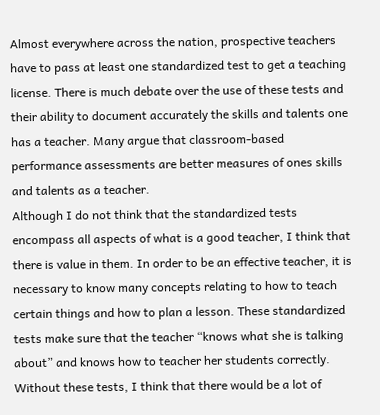Almost everywhere across the nation, prospective teachers have to pass at least one standardized test to get a teaching license. There is much debate over the use of these tests and their ability to document accurately the skills and talents one has a teacher. Many argue that classroom-based performance assessments are better measures of ones skills and talents as a teacher.
Although I do not think that the standardized tests encompass all aspects of what is a good teacher, I think that there is value in them. In order to be an effective teacher, it is necessary to know many concepts relating to how to teach certain things and how to plan a lesson. These standardized tests make sure that the teacher “knows what she is talking about” and knows how to teacher her students correctly. Without these tests, I think that there would be a lot of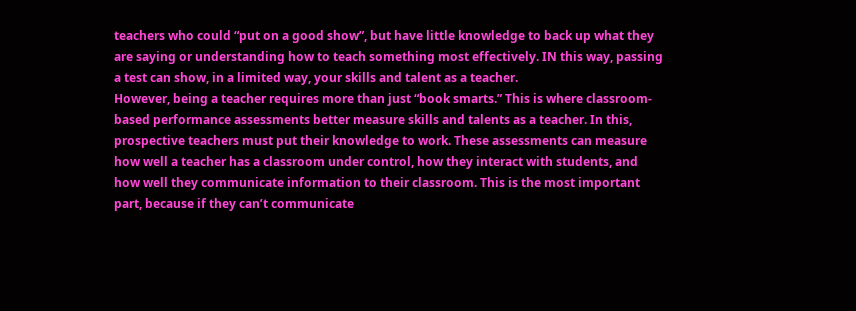teachers who could “put on a good show”, but have little knowledge to back up what they are saying or understanding how to teach something most effectively. IN this way, passing a test can show, in a limited way, your skills and talent as a teacher.
However, being a teacher requires more than just “book smarts.” This is where classroom-based performance assessments better measure skills and talents as a teacher. In this, prospective teachers must put their knowledge to work. These assessments can measure how well a teacher has a classroom under control, how they interact with students, and how well they communicate information to their classroom. This is the most important part, because if they can’t communicate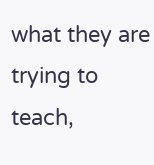what they are trying to teach,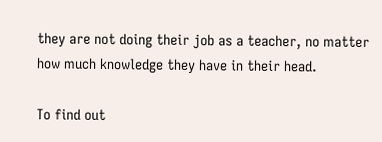they are not doing their job as a teacher, no matter how much knowledge they have in their head.

To find out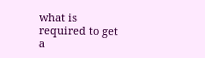what is required to get a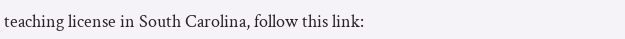teaching license in South Carolina, follow this link: